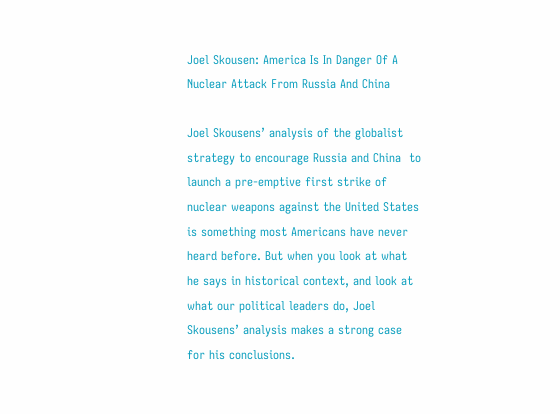Joel Skousen: America Is In Danger Of A Nuclear Attack From Russia And China

Joel Skousens’ analysis of the globalist strategy to encourage Russia and China  to launch a pre-emptive first strike of nuclear weapons against the United States is something most Americans have never heard before. But when you look at what he says in historical context, and look at what our political leaders do, Joel Skousens’ analysis makes a strong case for his conclusions.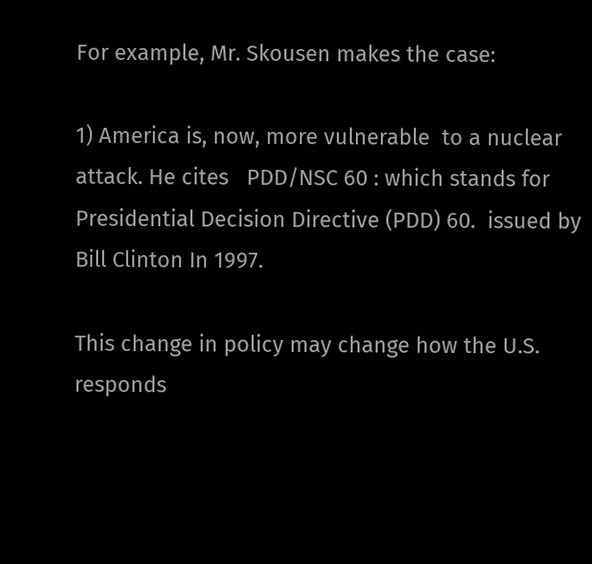For example, Mr. Skousen makes the case:

1) America is, now, more vulnerable  to a nuclear attack. He cites   PDD/NSC 60 : which stands for Presidential Decision Directive (PDD) 60.  issued by Bill Clinton In 1997.

This change in policy may change how the U.S. responds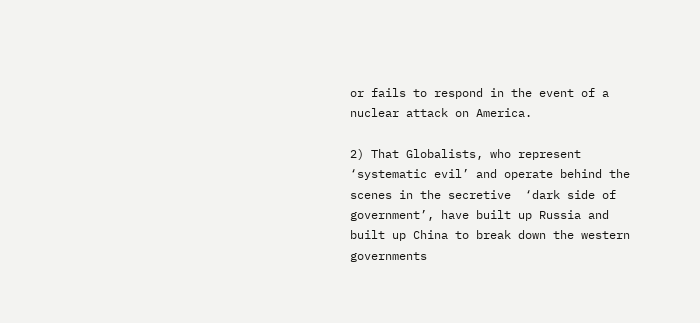or fails to respond in the event of a nuclear attack on America.

2) That Globalists, who represent ‘systematic evil’ and operate behind the scenes in the secretive  ‘dark side of government’, have built up Russia and built up China to break down the western governments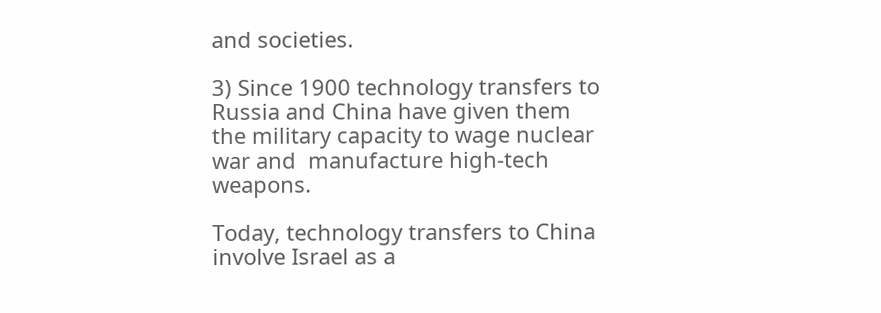and societies.

3) Since 1900 technology transfers to Russia and China have given them the military capacity to wage nuclear war and  manufacture high-tech weapons.

Today, technology transfers to China involve Israel as a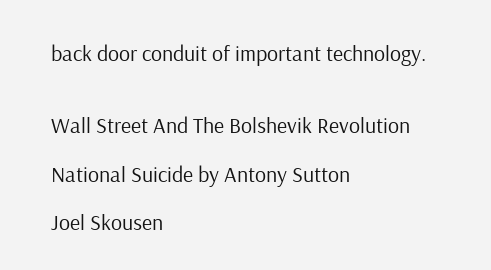back door conduit of important technology.


Wall Street And The Bolshevik Revolution

National Suicide by Antony Sutton

Joel Skousen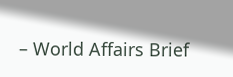– World Affairs Brief